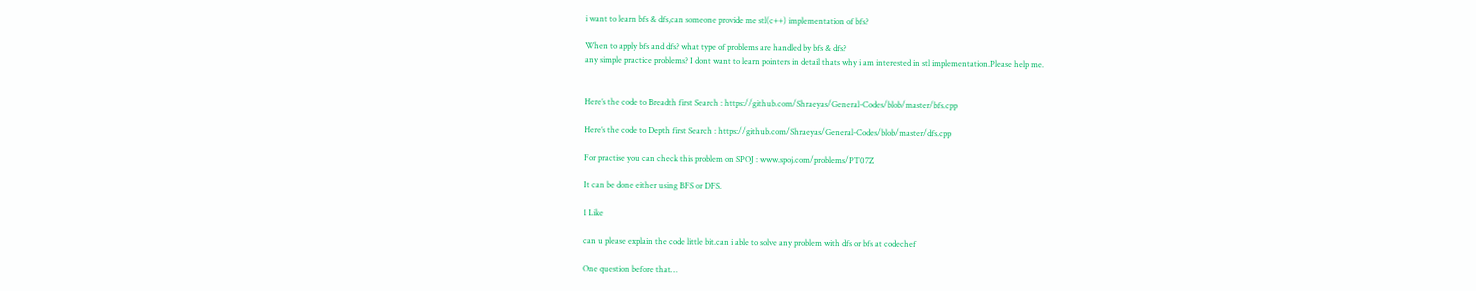i want to learn bfs & dfs,can someone provide me stl(c++) implementation of bfs?

When to apply bfs and dfs? what type of problems are handled by bfs & dfs?
any simple practice problems? I dont want to learn pointers in detail thats why i am interested in stl implementation.Please help me.


Here’s the code to Breadth first Search : https://github.com/Shraeyas/General-Codes/blob/master/bfs.cpp

Here’s the code to Depth first Search : https://github.com/Shraeyas/General-Codes/blob/master/dfs.cpp

For practise you can check this problem on SPOJ : www.spoj.com/problems/PT07Z

It can be done either using BFS or DFS.

1 Like

can u please explain the code little bit.can i able to solve any problem with dfs or bfs at codechef

One question before that…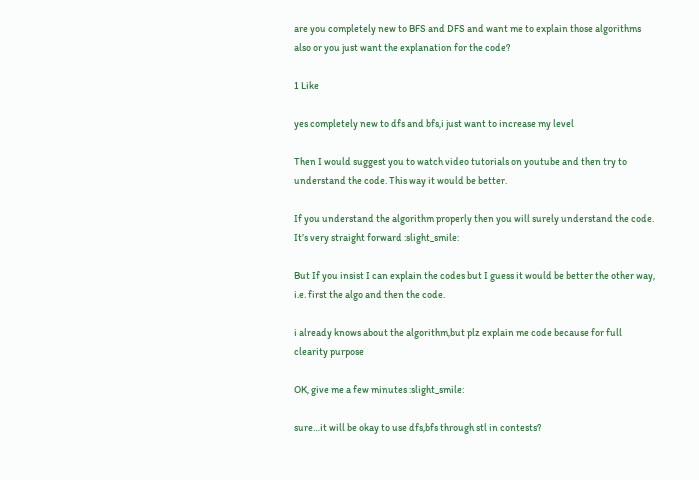are you completely new to BFS and DFS and want me to explain those algorithms also or you just want the explanation for the code?

1 Like

yes completely new to dfs and bfs,i just want to increase my level

Then I would suggest you to watch video tutorials on youtube and then try to understand the code. This way it would be better.

If you understand the algorithm properly then you will surely understand the code. It’s very straight forward :slight_smile:

But If you insist I can explain the codes but I guess it would be better the other way, i.e. first the algo and then the code.

i already knows about the algorithm,but plz explain me code because for full clearity purpose

OK, give me a few minutes :slight_smile:

sure…it will be okay to use dfs,bfs through stl in contests?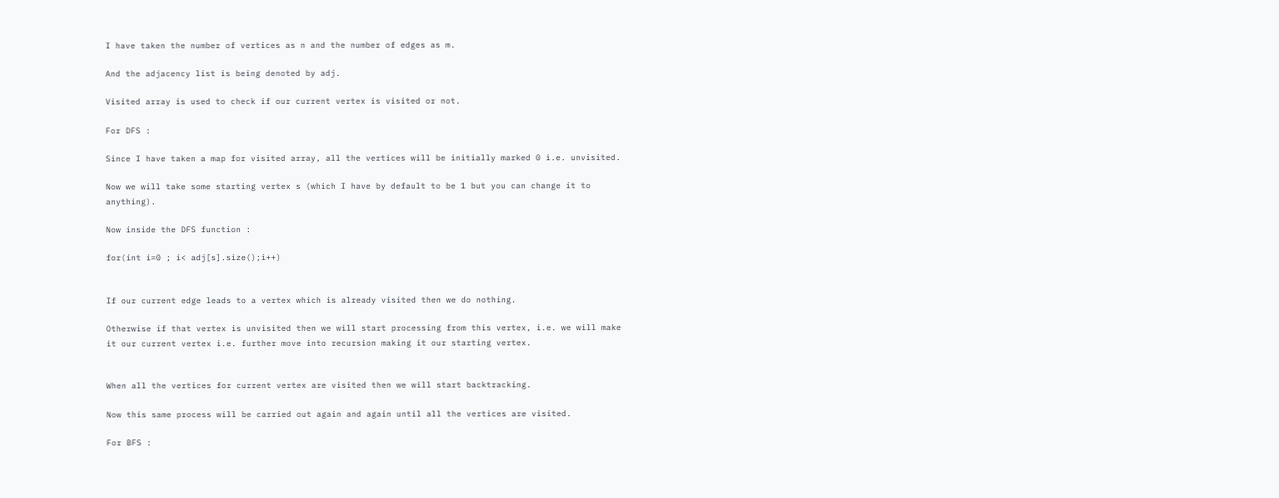I have taken the number of vertices as n and the number of edges as m.

And the adjacency list is being denoted by adj.

Visited array is used to check if our current vertex is visited or not.

For DFS :

Since I have taken a map for visited array, all the vertices will be initially marked 0 i.e. unvisited.

Now we will take some starting vertex s (which I have by default to be 1 but you can change it to anything).

Now inside the DFS function :

for(int i=0 ; i< adj[s].size();i++)


If our current edge leads to a vertex which is already visited then we do nothing.

Otherwise if that vertex is unvisited then we will start processing from this vertex, i.e. we will make it our current vertex i.e. further move into recursion making it our starting vertex.


When all the vertices for current vertex are visited then we will start backtracking.

Now this same process will be carried out again and again until all the vertices are visited.

For BFS :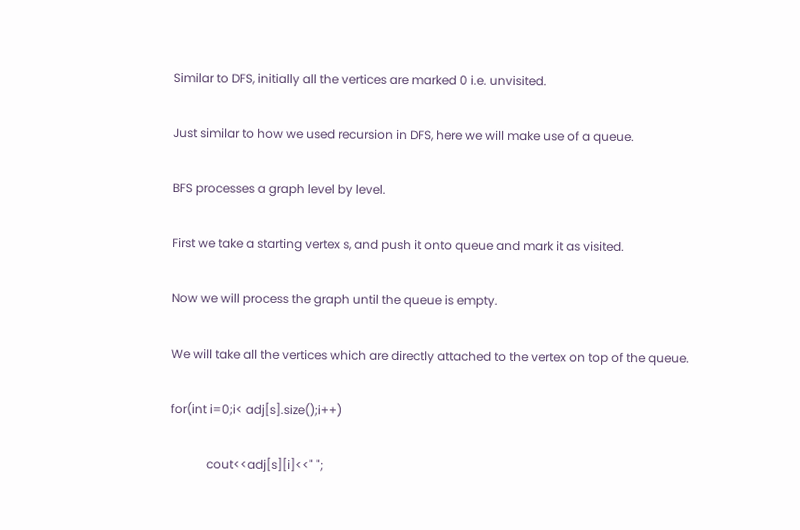Similar to DFS, initially all the vertices are marked 0 i.e. unvisited.

Just similar to how we used recursion in DFS, here we will make use of a queue.

BFS processes a graph level by level.

First we take a starting vertex s, and push it onto queue and mark it as visited.

Now we will process the graph until the queue is empty.

We will take all the vertices which are directly attached to the vertex on top of the queue.

for(int i=0;i< adj[s].size();i++)

            cout<<adj[s][i]<<" ";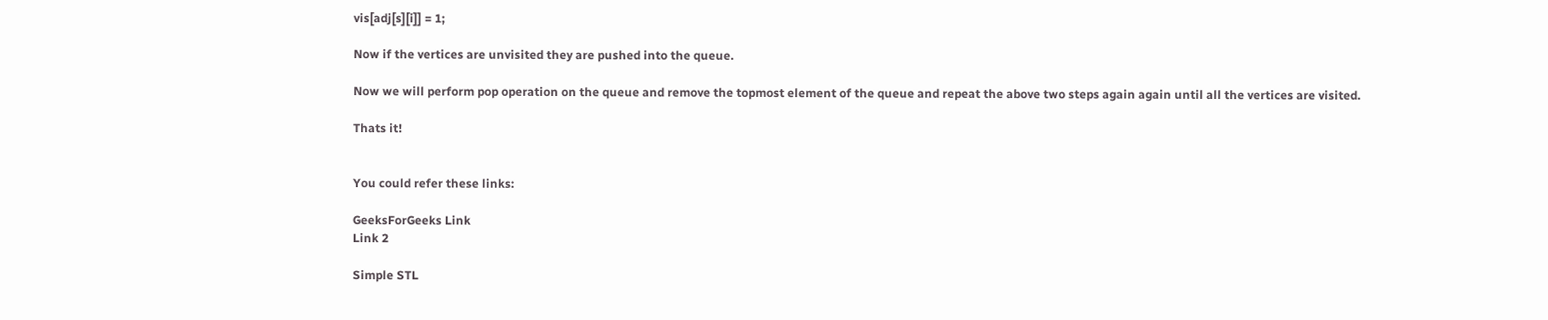vis[adj[s][i]] = 1;

Now if the vertices are unvisited they are pushed into the queue.

Now we will perform pop operation on the queue and remove the topmost element of the queue and repeat the above two steps again again until all the vertices are visited.

Thats it!


You could refer these links:

GeeksForGeeks Link
Link 2

Simple STL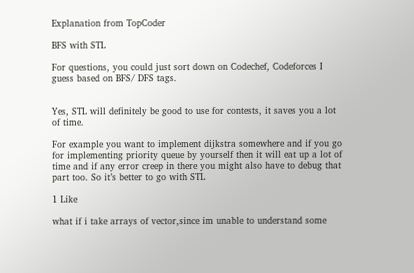Explanation from TopCoder

BFS with STL

For questions, you could just sort down on Codechef, Codeforces I guess based on BFS/ DFS tags.


Yes, STL will definitely be good to use for contests, it saves you a lot of time.

For example you want to implement dijkstra somewhere and if you go for implementing priority queue by yourself then it will eat up a lot of time and if any error creep in there you might also have to debug that part too. So it’s better to go with STL

1 Like

what if i take arrays of vector,since im unable to understand some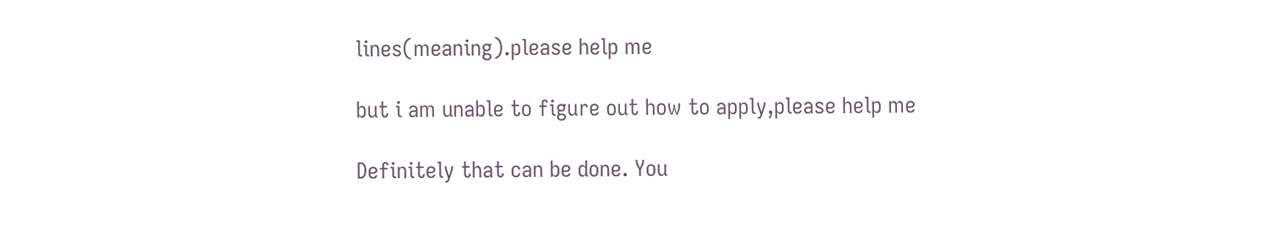lines(meaning).please help me

but i am unable to figure out how to apply,please help me

Definitely that can be done. You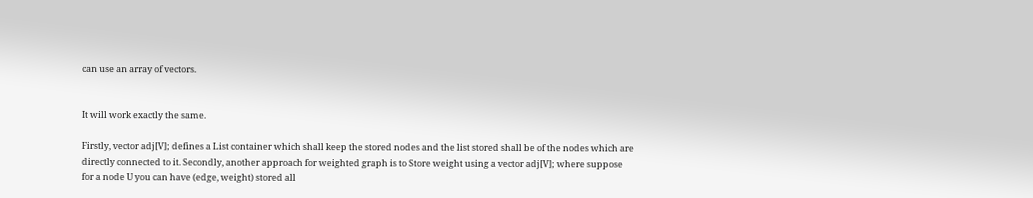can use an array of vectors.


It will work exactly the same.

Firstly, vector adj[V]; defines a List container which shall keep the stored nodes and the list stored shall be of the nodes which are directly connected to it. Secondly, another approach for weighted graph is to Store weight using a vector adj[V]; where suppose for a node U you can have (edge, weight) stored all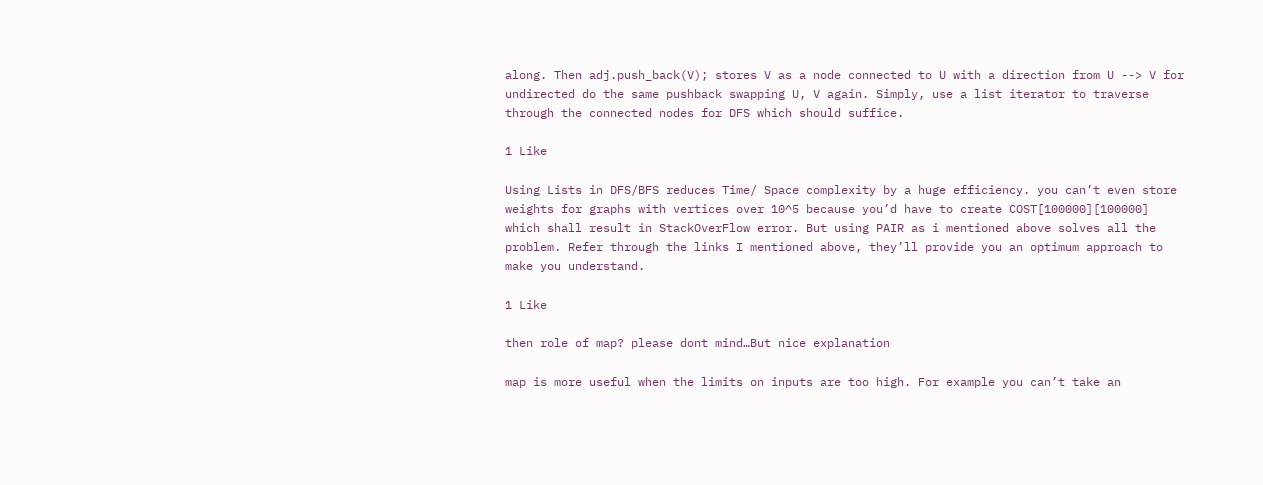along. Then adj.push_back(V); stores V as a node connected to U with a direction from U --> V for undirected do the same pushback swapping U, V again. Simply, use a list iterator to traverse through the connected nodes for DFS which should suffice.

1 Like

Using Lists in DFS/BFS reduces Time/ Space complexity by a huge efficiency. you can’t even store weights for graphs with vertices over 10^5 because you’d have to create COST[100000][100000] which shall result in StackOverFlow error. But using PAIR as i mentioned above solves all the problem. Refer through the links I mentioned above, they’ll provide you an optimum approach to make you understand.

1 Like

then role of map? please dont mind…But nice explanation

map is more useful when the limits on inputs are too high. For example you can’t take an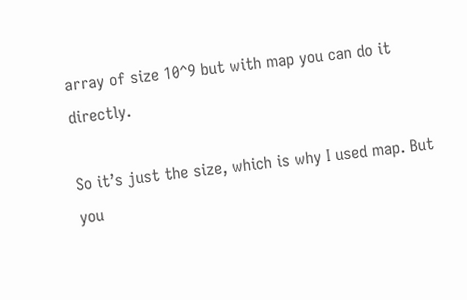array of size 10^9 but with map you can do it directly.

So it’s just the size, which is why I used map. But you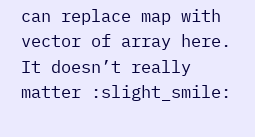can replace map with vector of array here. It doesn’t really matter :slight_smile: